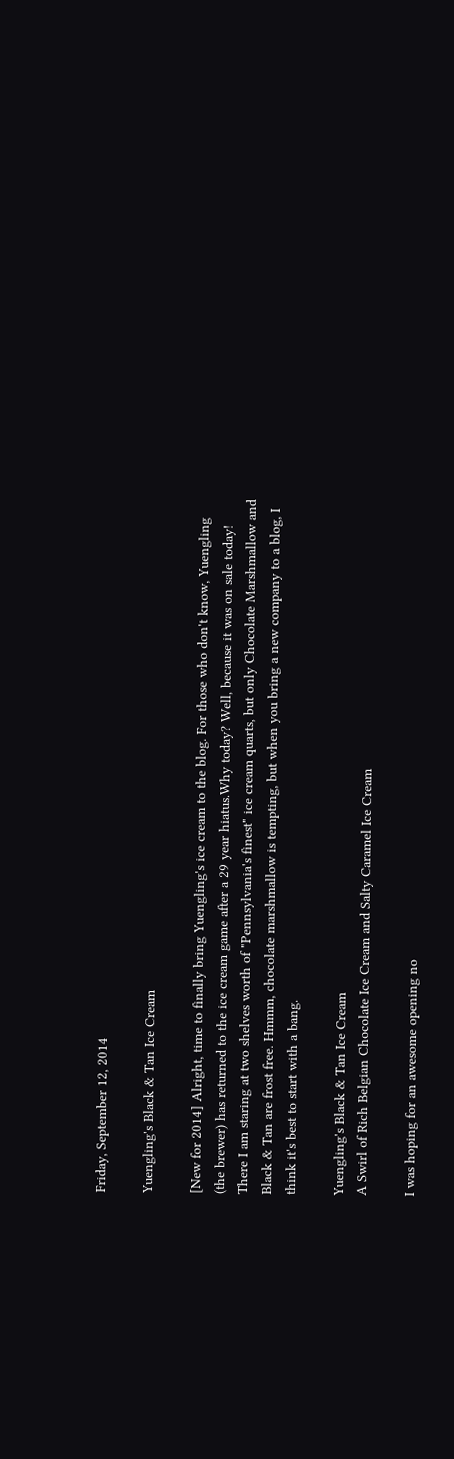Friday, September 12, 2014

Yuengling's Black & Tan Ice Cream

[New for 2014] Alright, time to finally bring Yuengling's ice cream to the blog. For those who don't know, Yuengling (the brewer) has returned to the ice cream game after a 29 year hiatus.Why today? Well, because it was on sale today! There I am staring at two shelves worth of "Pennsylvania's finest" ice cream quarts, but only Chocolate Marshmallow and Black & Tan are frost free. Hmmm, chocolate marshmallow is tempting, but when you bring a new company to a blog, I think it's best to start with a bang.

Yuengling's Black & Tan Ice Cream
A Swirl of Rich Belgian Chocolate Ice Cream and Salty Caramel Ice Cream

I was hoping for an awesome opening no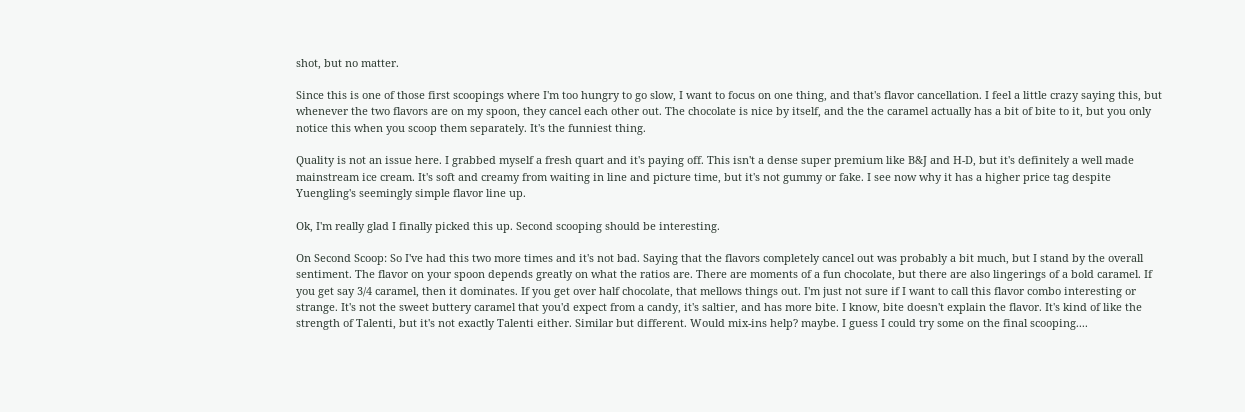shot, but no matter.

Since this is one of those first scoopings where I'm too hungry to go slow, I want to focus on one thing, and that's flavor cancellation. I feel a little crazy saying this, but whenever the two flavors are on my spoon, they cancel each other out. The chocolate is nice by itself, and the the caramel actually has a bit of bite to it, but you only notice this when you scoop them separately. It's the funniest thing.

Quality is not an issue here. I grabbed myself a fresh quart and it's paying off. This isn't a dense super premium like B&J and H-D, but it's definitely a well made mainstream ice cream. It's soft and creamy from waiting in line and picture time, but it's not gummy or fake. I see now why it has a higher price tag despite Yuengling's seemingly simple flavor line up.

Ok, I'm really glad I finally picked this up. Second scooping should be interesting.

On Second Scoop: So I've had this two more times and it's not bad. Saying that the flavors completely cancel out was probably a bit much, but I stand by the overall sentiment. The flavor on your spoon depends greatly on what the ratios are. There are moments of a fun chocolate, but there are also lingerings of a bold caramel. If you get say 3/4 caramel, then it dominates. If you get over half chocolate, that mellows things out. I'm just not sure if I want to call this flavor combo interesting or strange. It's not the sweet buttery caramel that you'd expect from a candy, it's saltier, and has more bite. I know, bite doesn't explain the flavor. It's kind of like the strength of Talenti, but it's not exactly Talenti either. Similar but different. Would mix-ins help? maybe. I guess I could try some on the final scooping....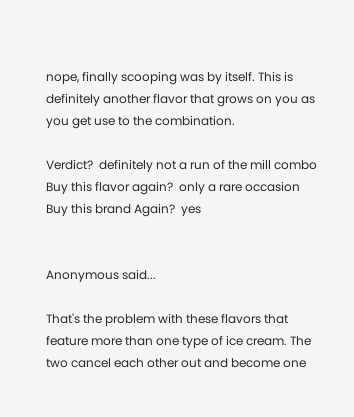nope, finally scooping was by itself. This is definitely another flavor that grows on you as you get use to the combination.

Verdict?  definitely not a run of the mill combo
Buy this flavor again?  only a rare occasion
Buy this brand Again?  yes


Anonymous said...

That's the problem with these flavors that feature more than one type of ice cream. The two cancel each other out and become one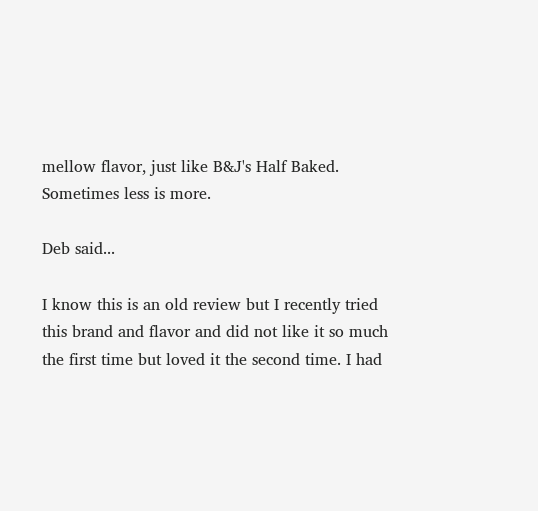mellow flavor, just like B&J's Half Baked. Sometimes less is more.

Deb said...

I know this is an old review but I recently tried this brand and flavor and did not like it so much the first time but loved it the second time. I had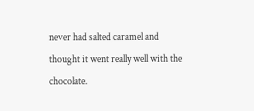never had salted caramel and thought it went really well with the chocolate.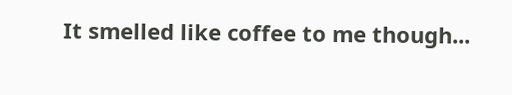It smelled like coffee to me though...